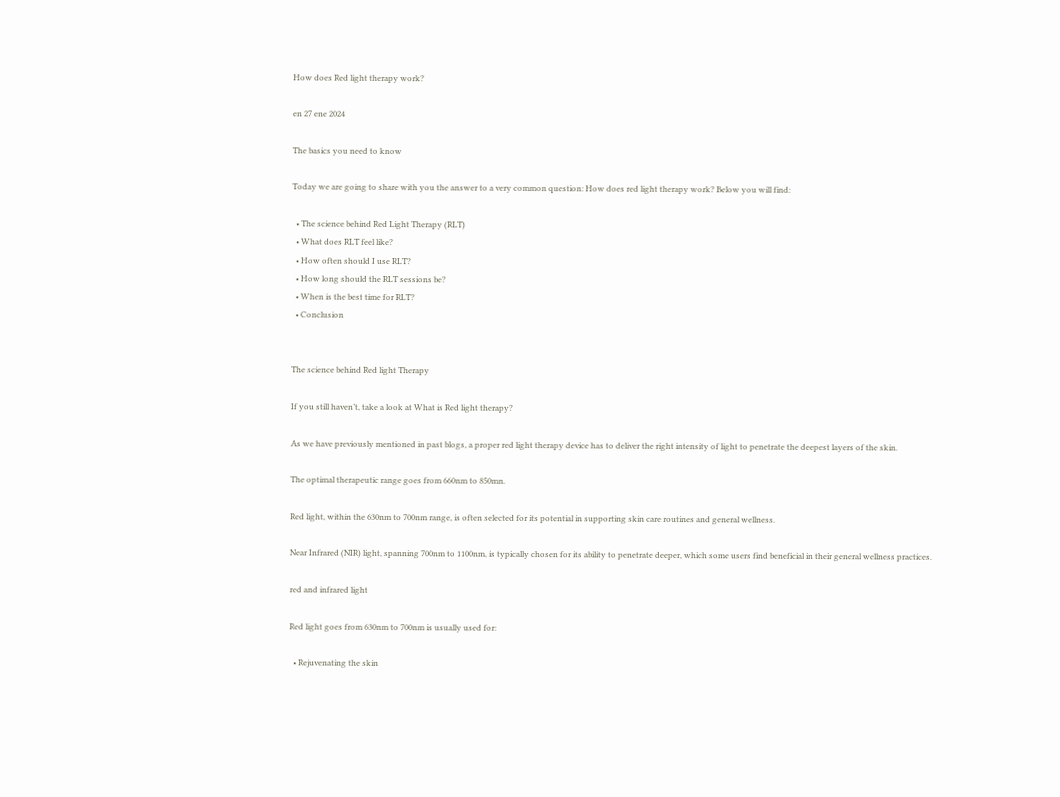How does Red light therapy work?

en 27 ene 2024

The basics you need to know

Today we are going to share with you the answer to a very common question: How does red light therapy work? Below you will find:

  • The science behind Red Light Therapy (RLT)
  • What does RLT feel like?
  • How often should I use RLT?
  • How long should the RLT sessions be?
  • When is the best time for RLT?
  • Conclusion


The science behind Red light Therapy

If you still haven’t, take a look at What is Red light therapy?

As we have previously mentioned in past blogs, a proper red light therapy device has to deliver the right intensity of light to penetrate the deepest layers of the skin.

The optimal therapeutic range goes from 660nm to 850mn.

Red light, within the 630nm to 700nm range, is often selected for its potential in supporting skin care routines and general wellness.

Near Infrared (NIR) light, spanning 700nm to 1100nm, is typically chosen for its ability to penetrate deeper, which some users find beneficial in their general wellness practices.

red and infrared light

Red light goes from 630nm to 700nm is usually used for:

  • Rejuvenating the skin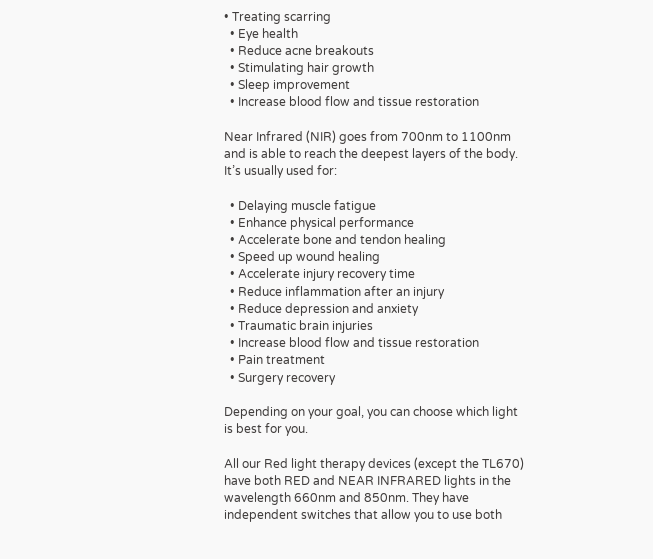• Treating scarring
  • Eye health
  • Reduce acne breakouts
  • Stimulating hair growth
  • Sleep improvement
  • Increase blood flow and tissue restoration

Near Infrared (NIR) goes from 700nm to 1100nm and is able to reach the deepest layers of the body. It’s usually used for:

  • Delaying muscle fatigue
  • Enhance physical performance
  • Accelerate bone and tendon healing
  • Speed up wound healing
  • Accelerate injury recovery time
  • Reduce inflammation after an injury
  • Reduce depression and anxiety
  • Traumatic brain injuries
  • Increase blood flow and tissue restoration
  • Pain treatment
  • Surgery recovery

Depending on your goal, you can choose which light is best for you.

All our Red light therapy devices (except the TL670) have both RED and NEAR INFRARED lights in the wavelength 660nm and 850nm. They have independent switches that allow you to use both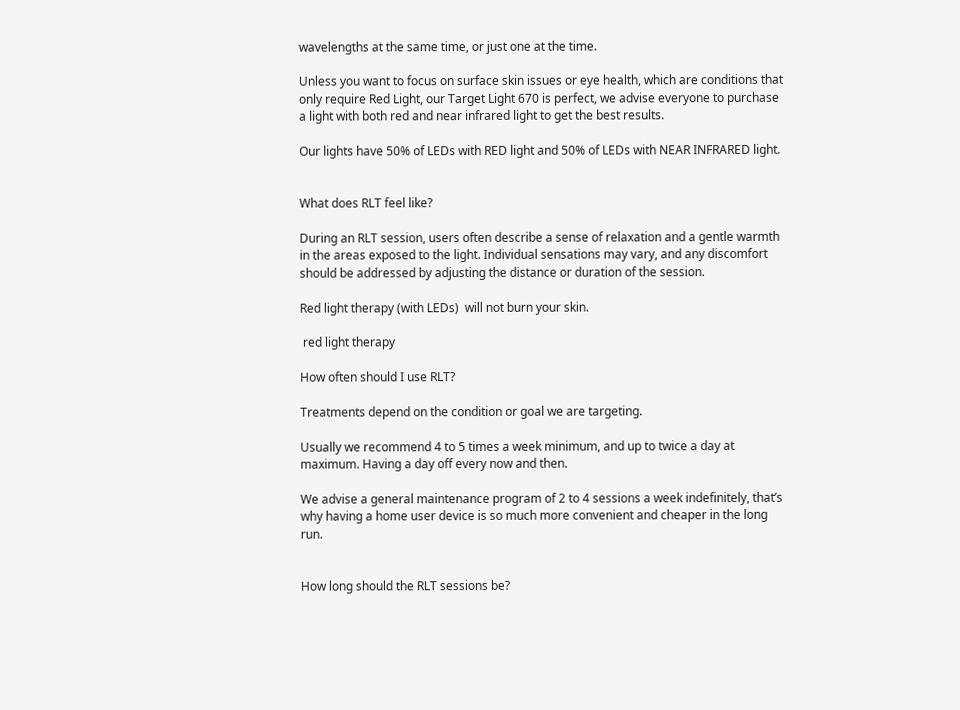wavelengths at the same time, or just one at the time.

Unless you want to focus on surface skin issues or eye health, which are conditions that only require Red Light, our Target Light 670 is perfect, we advise everyone to purchase a light with both red and near infrared light to get the best results.

Our lights have 50% of LEDs with RED light and 50% of LEDs with NEAR INFRARED light.


What does RLT feel like?

During an RLT session, users often describe a sense of relaxation and a gentle warmth in the areas exposed to the light. Individual sensations may vary, and any discomfort should be addressed by adjusting the distance or duration of the session.

Red light therapy (with LEDs)  will not burn your skin.

 red light therapy

How often should I use RLT?

Treatments depend on the condition or goal we are targeting.

Usually we recommend 4 to 5 times a week minimum, and up to twice a day at maximum. Having a day off every now and then.

We advise a general maintenance program of 2 to 4 sessions a week indefinitely, that’s why having a home user device is so much more convenient and cheaper in the long run.


How long should the RLT sessions be?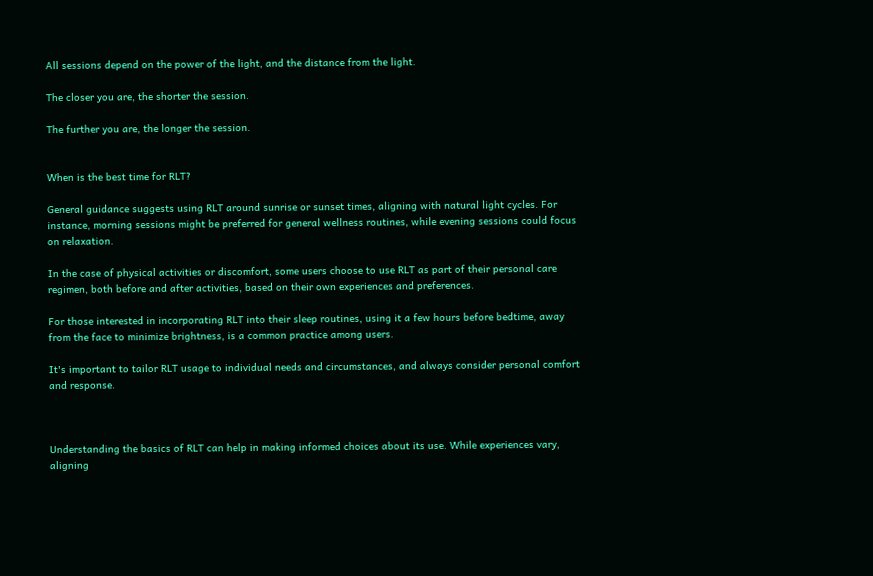All sessions depend on the power of the light, and the distance from the light.

The closer you are, the shorter the session.

The further you are, the longer the session.


When is the best time for RLT?

General guidance suggests using RLT around sunrise or sunset times, aligning with natural light cycles. For instance, morning sessions might be preferred for general wellness routines, while evening sessions could focus on relaxation.

In the case of physical activities or discomfort, some users choose to use RLT as part of their personal care regimen, both before and after activities, based on their own experiences and preferences.

For those interested in incorporating RLT into their sleep routines, using it a few hours before bedtime, away from the face to minimize brightness, is a common practice among users.

It's important to tailor RLT usage to individual needs and circumstances, and always consider personal comfort and response.



Understanding the basics of RLT can help in making informed choices about its use. While experiences vary, aligning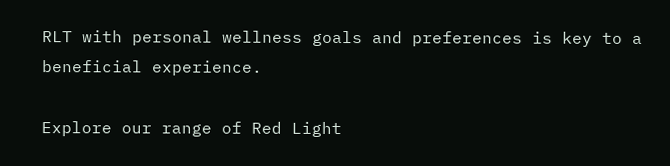RLT with personal wellness goals and preferences is key to a beneficial experience.

Explore our range of Red Light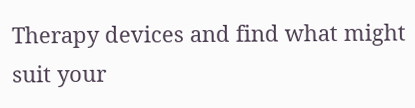Therapy devices and find what might suit your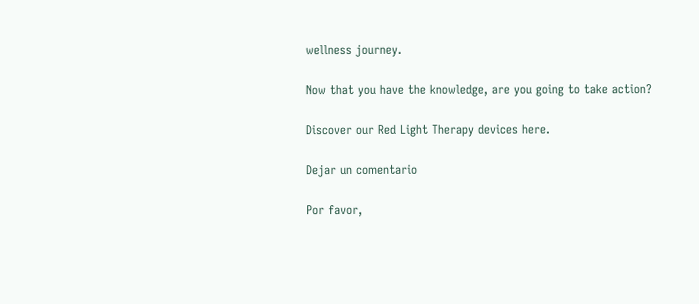wellness journey.

Now that you have the knowledge, are you going to take action?

Discover our Red Light Therapy devices here.

Dejar un comentario

Por favor,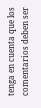tenga en cuenta que los comentarios deben ser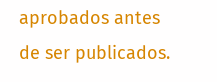aprobados antes de ser publicados.